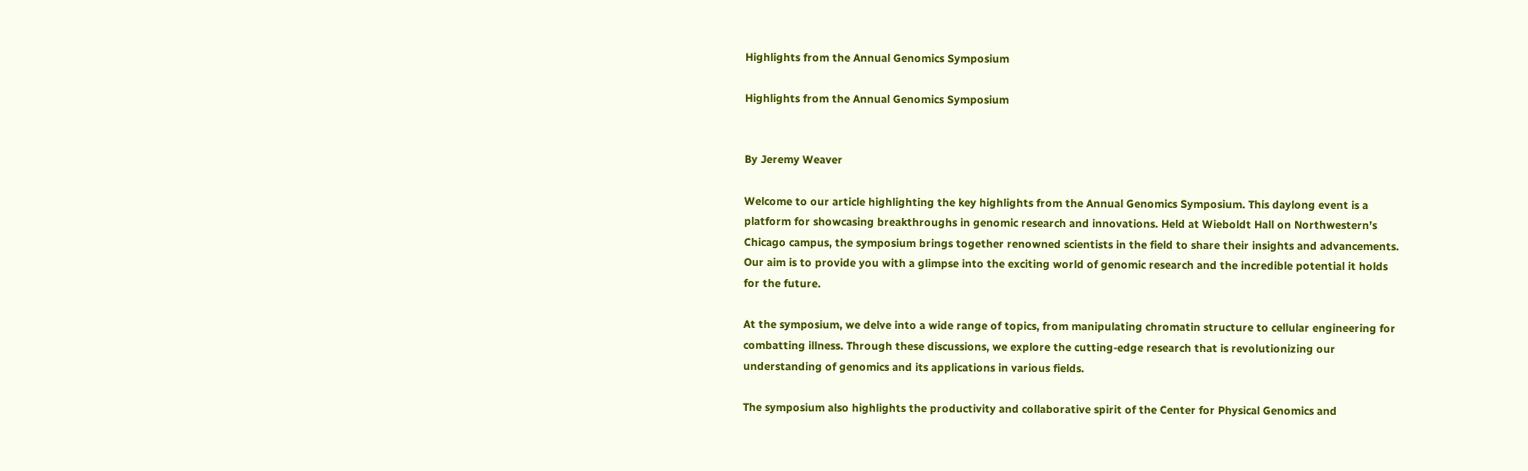Highlights from the Annual Genomics Symposium

Highlights from the Annual Genomics Symposium


By Jeremy Weaver

Welcome to our article highlighting the key highlights from the Annual Genomics Symposium. This daylong event is a platform for showcasing breakthroughs in genomic research and innovations. Held at Wieboldt Hall on Northwestern’s Chicago campus, the symposium brings together renowned scientists in the field to share their insights and advancements. Our aim is to provide you with a glimpse into the exciting world of genomic research and the incredible potential it holds for the future.

At the symposium, we delve into a wide range of topics, from manipulating chromatin structure to cellular engineering for combatting illness. Through these discussions, we explore the cutting-edge research that is revolutionizing our understanding of genomics and its applications in various fields.

The symposium also highlights the productivity and collaborative spirit of the Center for Physical Genomics and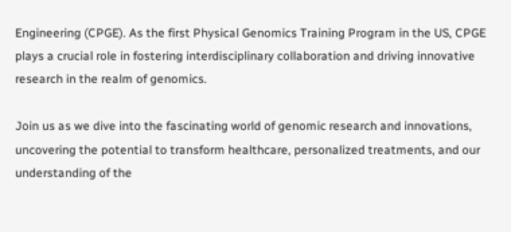Engineering (CPGE). As the first Physical Genomics Training Program in the US, CPGE plays a crucial role in fostering interdisciplinary collaboration and driving innovative research in the realm of genomics.

Join us as we dive into the fascinating world of genomic research and innovations, uncovering the potential to transform healthcare, personalized treatments, and our understanding of the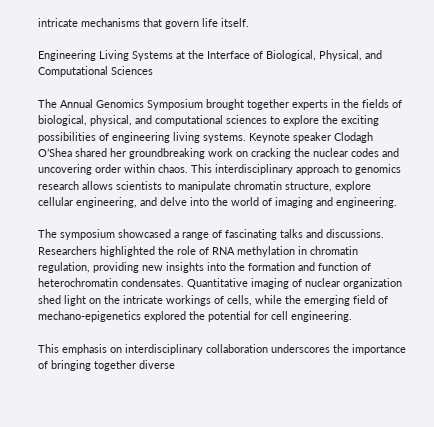intricate mechanisms that govern life itself.

Engineering Living Systems at the Interface of Biological, Physical, and Computational Sciences

The Annual Genomics Symposium brought together experts in the fields of biological, physical, and computational sciences to explore the exciting possibilities of engineering living systems. Keynote speaker Clodagh O’Shea shared her groundbreaking work on cracking the nuclear codes and uncovering order within chaos. This interdisciplinary approach to genomics research allows scientists to manipulate chromatin structure, explore cellular engineering, and delve into the world of imaging and engineering.

The symposium showcased a range of fascinating talks and discussions. Researchers highlighted the role of RNA methylation in chromatin regulation, providing new insights into the formation and function of heterochromatin condensates. Quantitative imaging of nuclear organization shed light on the intricate workings of cells, while the emerging field of mechano-epigenetics explored the potential for cell engineering.

This emphasis on interdisciplinary collaboration underscores the importance of bringing together diverse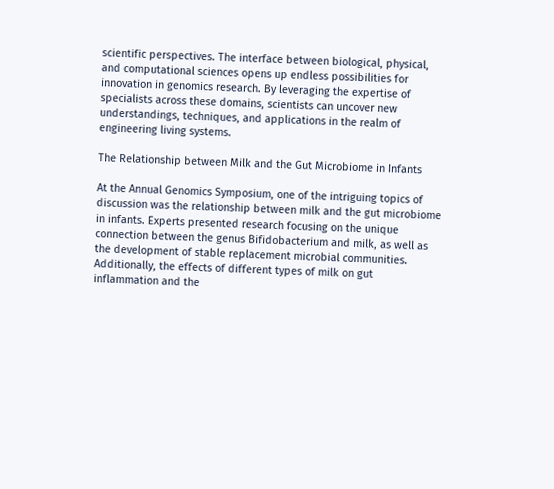scientific perspectives. The interface between biological, physical, and computational sciences opens up endless possibilities for innovation in genomics research. By leveraging the expertise of specialists across these domains, scientists can uncover new understandings, techniques, and applications in the realm of engineering living systems.

The Relationship between Milk and the Gut Microbiome in Infants

At the Annual Genomics Symposium, one of the intriguing topics of discussion was the relationship between milk and the gut microbiome in infants. Experts presented research focusing on the unique connection between the genus Bifidobacterium and milk, as well as the development of stable replacement microbial communities. Additionally, the effects of different types of milk on gut inflammation and the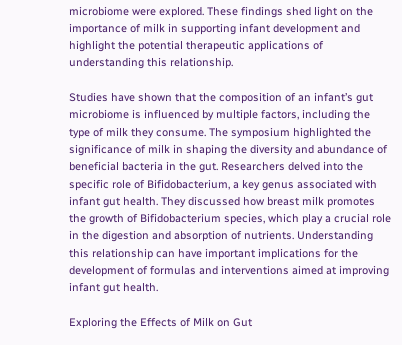microbiome were explored. These findings shed light on the importance of milk in supporting infant development and highlight the potential therapeutic applications of understanding this relationship.

Studies have shown that the composition of an infant’s gut microbiome is influenced by multiple factors, including the type of milk they consume. The symposium highlighted the significance of milk in shaping the diversity and abundance of beneficial bacteria in the gut. Researchers delved into the specific role of Bifidobacterium, a key genus associated with infant gut health. They discussed how breast milk promotes the growth of Bifidobacterium species, which play a crucial role in the digestion and absorption of nutrients. Understanding this relationship can have important implications for the development of formulas and interventions aimed at improving infant gut health.

Exploring the Effects of Milk on Gut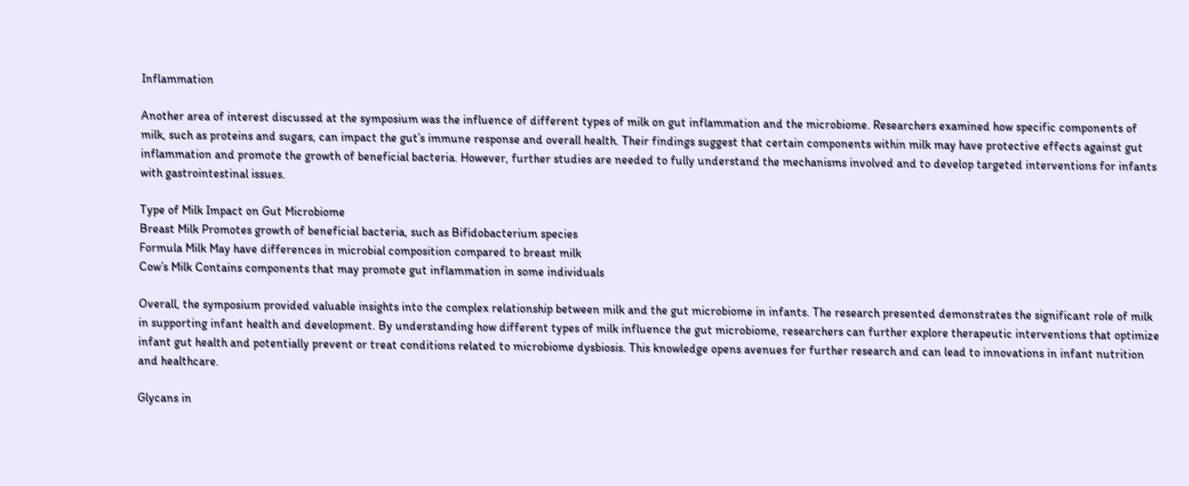Inflammation

Another area of interest discussed at the symposium was the influence of different types of milk on gut inflammation and the microbiome. Researchers examined how specific components of milk, such as proteins and sugars, can impact the gut’s immune response and overall health. Their findings suggest that certain components within milk may have protective effects against gut inflammation and promote the growth of beneficial bacteria. However, further studies are needed to fully understand the mechanisms involved and to develop targeted interventions for infants with gastrointestinal issues.

Type of Milk Impact on Gut Microbiome
Breast Milk Promotes growth of beneficial bacteria, such as Bifidobacterium species
Formula Milk May have differences in microbial composition compared to breast milk
Cow’s Milk Contains components that may promote gut inflammation in some individuals

Overall, the symposium provided valuable insights into the complex relationship between milk and the gut microbiome in infants. The research presented demonstrates the significant role of milk in supporting infant health and development. By understanding how different types of milk influence the gut microbiome, researchers can further explore therapeutic interventions that optimize infant gut health and potentially prevent or treat conditions related to microbiome dysbiosis. This knowledge opens avenues for further research and can lead to innovations in infant nutrition and healthcare.

Glycans in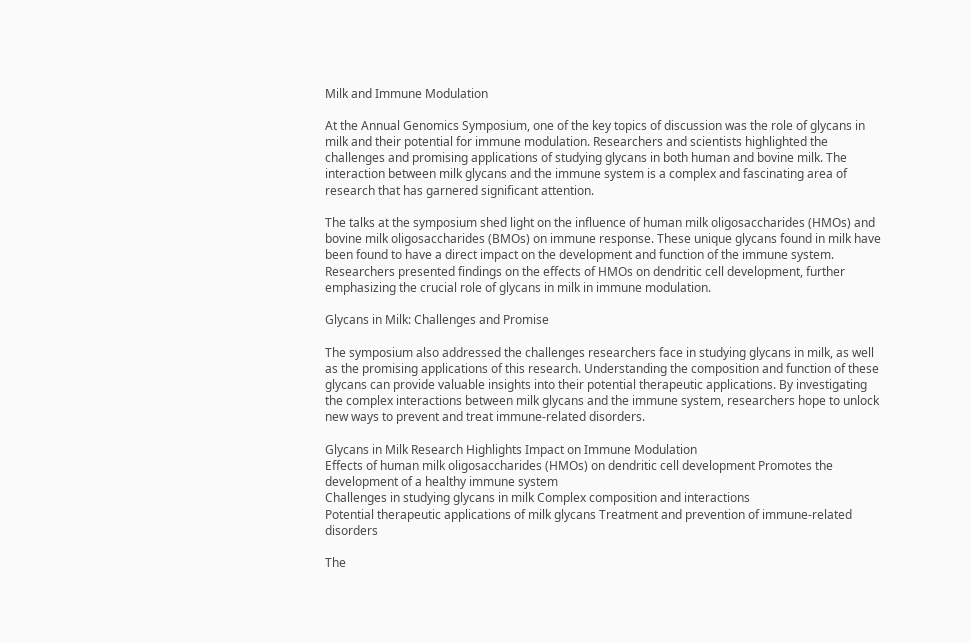Milk and Immune Modulation

At the Annual Genomics Symposium, one of the key topics of discussion was the role of glycans in milk and their potential for immune modulation. Researchers and scientists highlighted the challenges and promising applications of studying glycans in both human and bovine milk. The interaction between milk glycans and the immune system is a complex and fascinating area of research that has garnered significant attention.

The talks at the symposium shed light on the influence of human milk oligosaccharides (HMOs) and bovine milk oligosaccharides (BMOs) on immune response. These unique glycans found in milk have been found to have a direct impact on the development and function of the immune system. Researchers presented findings on the effects of HMOs on dendritic cell development, further emphasizing the crucial role of glycans in milk in immune modulation.

Glycans in Milk: Challenges and Promise

The symposium also addressed the challenges researchers face in studying glycans in milk, as well as the promising applications of this research. Understanding the composition and function of these glycans can provide valuable insights into their potential therapeutic applications. By investigating the complex interactions between milk glycans and the immune system, researchers hope to unlock new ways to prevent and treat immune-related disorders.

Glycans in Milk Research Highlights Impact on Immune Modulation
Effects of human milk oligosaccharides (HMOs) on dendritic cell development Promotes the development of a healthy immune system
Challenges in studying glycans in milk Complex composition and interactions
Potential therapeutic applications of milk glycans Treatment and prevention of immune-related disorders

The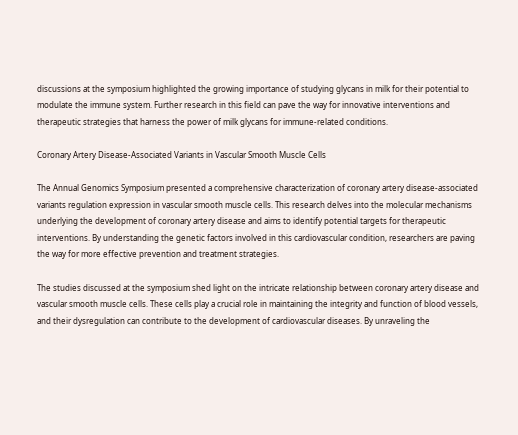discussions at the symposium highlighted the growing importance of studying glycans in milk for their potential to modulate the immune system. Further research in this field can pave the way for innovative interventions and therapeutic strategies that harness the power of milk glycans for immune-related conditions.

Coronary Artery Disease-Associated Variants in Vascular Smooth Muscle Cells

The Annual Genomics Symposium presented a comprehensive characterization of coronary artery disease-associated variants regulation expression in vascular smooth muscle cells. This research delves into the molecular mechanisms underlying the development of coronary artery disease and aims to identify potential targets for therapeutic interventions. By understanding the genetic factors involved in this cardiovascular condition, researchers are paving the way for more effective prevention and treatment strategies.

The studies discussed at the symposium shed light on the intricate relationship between coronary artery disease and vascular smooth muscle cells. These cells play a crucial role in maintaining the integrity and function of blood vessels, and their dysregulation can contribute to the development of cardiovascular diseases. By unraveling the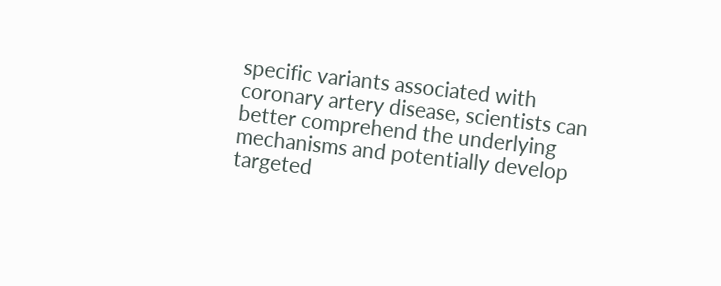specific variants associated with coronary artery disease, scientists can better comprehend the underlying mechanisms and potentially develop targeted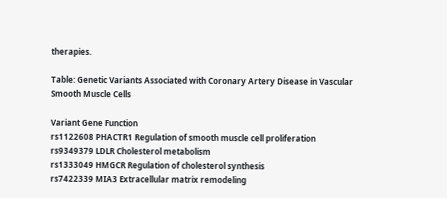therapies.

Table: Genetic Variants Associated with Coronary Artery Disease in Vascular Smooth Muscle Cells

Variant Gene Function
rs1122608 PHACTR1 Regulation of smooth muscle cell proliferation
rs9349379 LDLR Cholesterol metabolism
rs1333049 HMGCR Regulation of cholesterol synthesis
rs7422339 MIA3 Extracellular matrix remodeling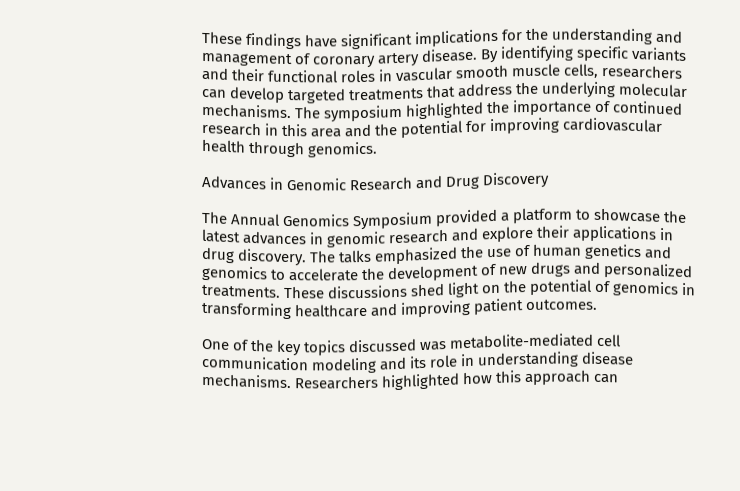These findings have significant implications for the understanding and management of coronary artery disease. By identifying specific variants and their functional roles in vascular smooth muscle cells, researchers can develop targeted treatments that address the underlying molecular mechanisms. The symposium highlighted the importance of continued research in this area and the potential for improving cardiovascular health through genomics.

Advances in Genomic Research and Drug Discovery

The Annual Genomics Symposium provided a platform to showcase the latest advances in genomic research and explore their applications in drug discovery. The talks emphasized the use of human genetics and genomics to accelerate the development of new drugs and personalized treatments. These discussions shed light on the potential of genomics in transforming healthcare and improving patient outcomes.

One of the key topics discussed was metabolite-mediated cell communication modeling and its role in understanding disease mechanisms. Researchers highlighted how this approach can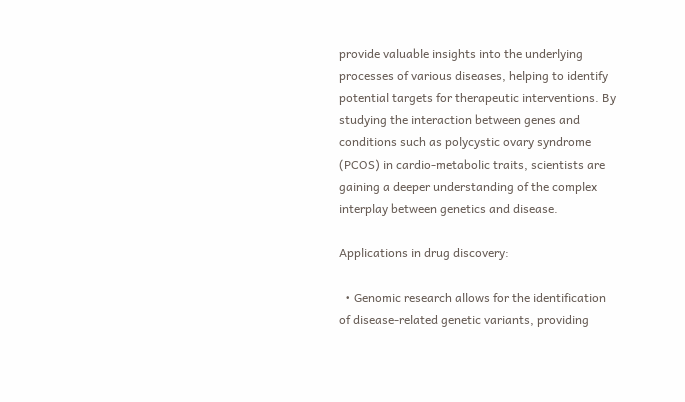provide valuable insights into the underlying processes of various diseases, helping to identify potential targets for therapeutic interventions. By studying the interaction between genes and conditions such as polycystic ovary syndrome (PCOS) in cardio-metabolic traits, scientists are gaining a deeper understanding of the complex interplay between genetics and disease.

Applications in drug discovery:

  • Genomic research allows for the identification of disease-related genetic variants, providing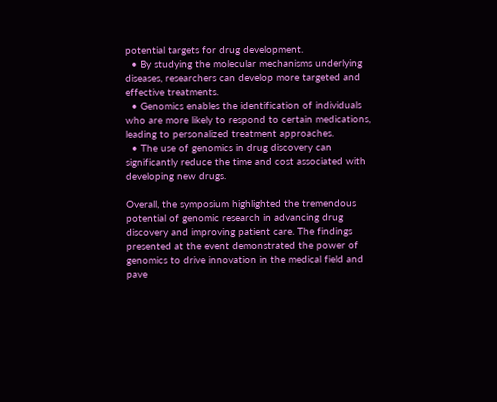potential targets for drug development.
  • By studying the molecular mechanisms underlying diseases, researchers can develop more targeted and effective treatments.
  • Genomics enables the identification of individuals who are more likely to respond to certain medications, leading to personalized treatment approaches.
  • The use of genomics in drug discovery can significantly reduce the time and cost associated with developing new drugs.

Overall, the symposium highlighted the tremendous potential of genomic research in advancing drug discovery and improving patient care. The findings presented at the event demonstrated the power of genomics to drive innovation in the medical field and pave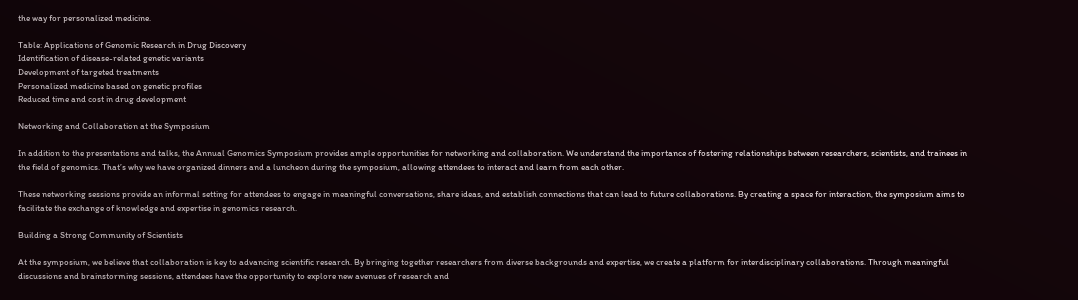the way for personalized medicine.

Table: Applications of Genomic Research in Drug Discovery
Identification of disease-related genetic variants
Development of targeted treatments
Personalized medicine based on genetic profiles
Reduced time and cost in drug development

Networking and Collaboration at the Symposium

In addition to the presentations and talks, the Annual Genomics Symposium provides ample opportunities for networking and collaboration. We understand the importance of fostering relationships between researchers, scientists, and trainees in the field of genomics. That’s why we have organized dinners and a luncheon during the symposium, allowing attendees to interact and learn from each other.

These networking sessions provide an informal setting for attendees to engage in meaningful conversations, share ideas, and establish connections that can lead to future collaborations. By creating a space for interaction, the symposium aims to facilitate the exchange of knowledge and expertise in genomics research.

Building a Strong Community of Scientists

At the symposium, we believe that collaboration is key to advancing scientific research. By bringing together researchers from diverse backgrounds and expertise, we create a platform for interdisciplinary collaborations. Through meaningful discussions and brainstorming sessions, attendees have the opportunity to explore new avenues of research and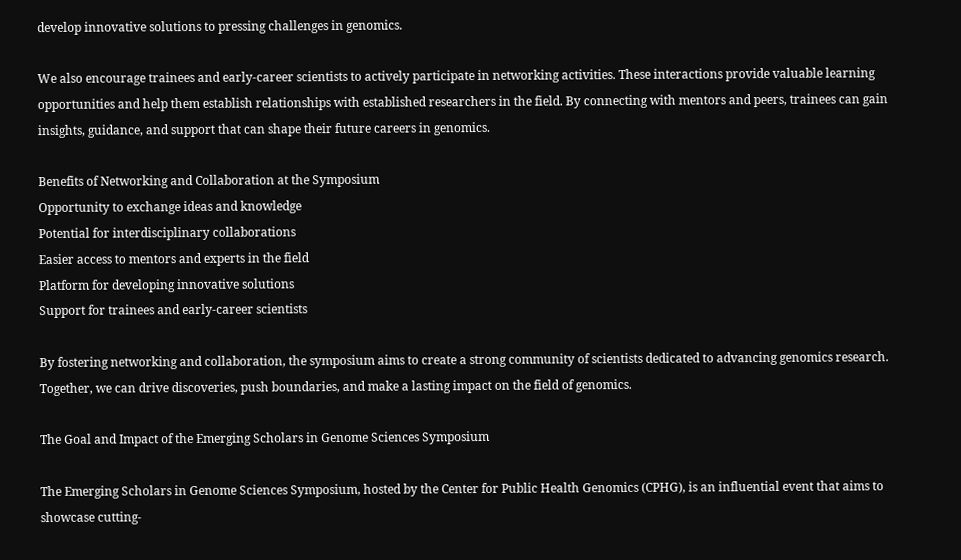develop innovative solutions to pressing challenges in genomics.

We also encourage trainees and early-career scientists to actively participate in networking activities. These interactions provide valuable learning opportunities and help them establish relationships with established researchers in the field. By connecting with mentors and peers, trainees can gain insights, guidance, and support that can shape their future careers in genomics.

Benefits of Networking and Collaboration at the Symposium
Opportunity to exchange ideas and knowledge
Potential for interdisciplinary collaborations
Easier access to mentors and experts in the field
Platform for developing innovative solutions
Support for trainees and early-career scientists

By fostering networking and collaboration, the symposium aims to create a strong community of scientists dedicated to advancing genomics research. Together, we can drive discoveries, push boundaries, and make a lasting impact on the field of genomics.

The Goal and Impact of the Emerging Scholars in Genome Sciences Symposium

The Emerging Scholars in Genome Sciences Symposium, hosted by the Center for Public Health Genomics (CPHG), is an influential event that aims to showcase cutting-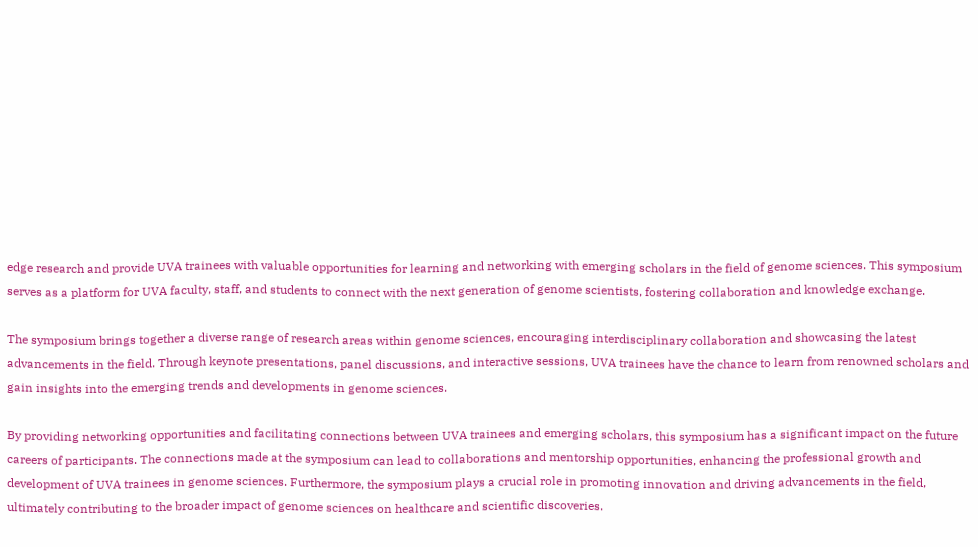edge research and provide UVA trainees with valuable opportunities for learning and networking with emerging scholars in the field of genome sciences. This symposium serves as a platform for UVA faculty, staff, and students to connect with the next generation of genome scientists, fostering collaboration and knowledge exchange.

The symposium brings together a diverse range of research areas within genome sciences, encouraging interdisciplinary collaboration and showcasing the latest advancements in the field. Through keynote presentations, panel discussions, and interactive sessions, UVA trainees have the chance to learn from renowned scholars and gain insights into the emerging trends and developments in genome sciences.

By providing networking opportunities and facilitating connections between UVA trainees and emerging scholars, this symposium has a significant impact on the future careers of participants. The connections made at the symposium can lead to collaborations and mentorship opportunities, enhancing the professional growth and development of UVA trainees in genome sciences. Furthermore, the symposium plays a crucial role in promoting innovation and driving advancements in the field, ultimately contributing to the broader impact of genome sciences on healthcare and scientific discoveries.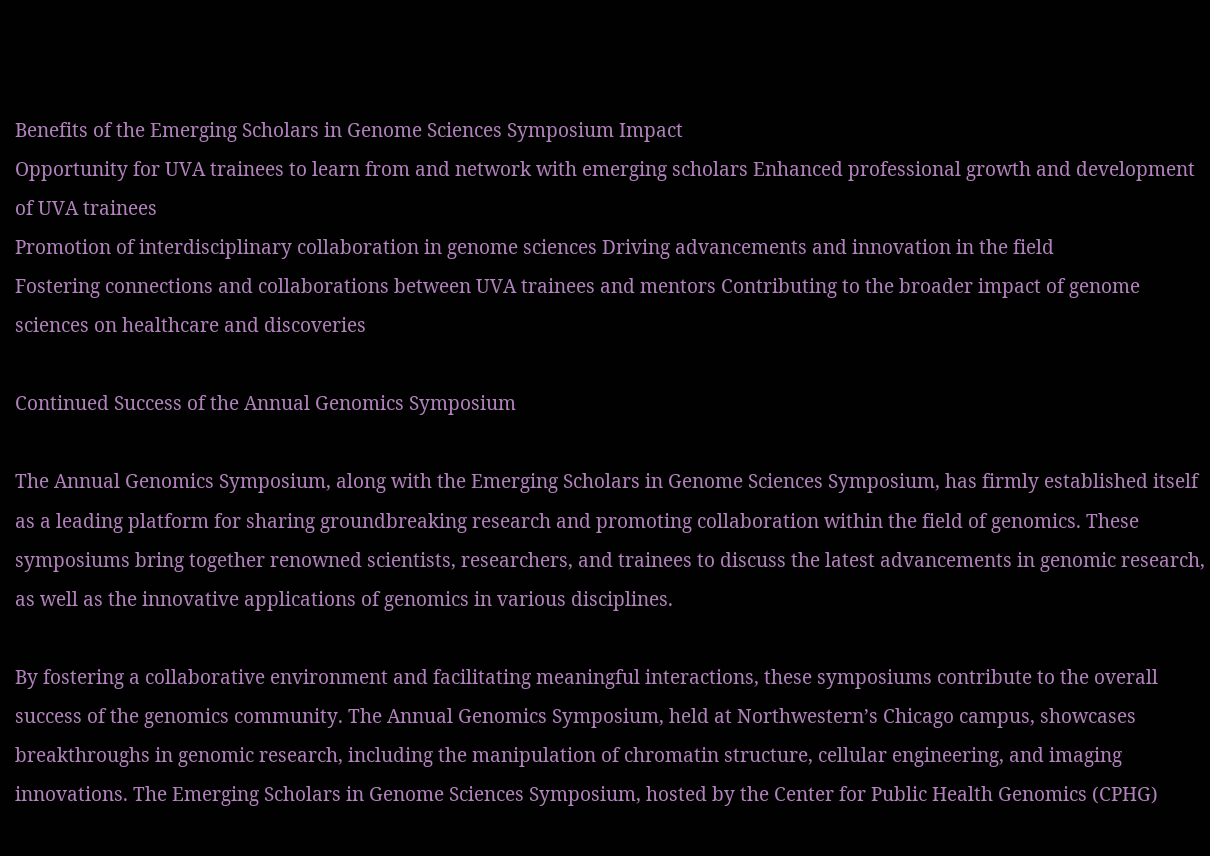Benefits of the Emerging Scholars in Genome Sciences Symposium Impact
Opportunity for UVA trainees to learn from and network with emerging scholars Enhanced professional growth and development of UVA trainees
Promotion of interdisciplinary collaboration in genome sciences Driving advancements and innovation in the field
Fostering connections and collaborations between UVA trainees and mentors Contributing to the broader impact of genome sciences on healthcare and discoveries

Continued Success of the Annual Genomics Symposium

The Annual Genomics Symposium, along with the Emerging Scholars in Genome Sciences Symposium, has firmly established itself as a leading platform for sharing groundbreaking research and promoting collaboration within the field of genomics. These symposiums bring together renowned scientists, researchers, and trainees to discuss the latest advancements in genomic research, as well as the innovative applications of genomics in various disciplines.

By fostering a collaborative environment and facilitating meaningful interactions, these symposiums contribute to the overall success of the genomics community. The Annual Genomics Symposium, held at Northwestern’s Chicago campus, showcases breakthroughs in genomic research, including the manipulation of chromatin structure, cellular engineering, and imaging innovations. The Emerging Scholars in Genome Sciences Symposium, hosted by the Center for Public Health Genomics (CPHG)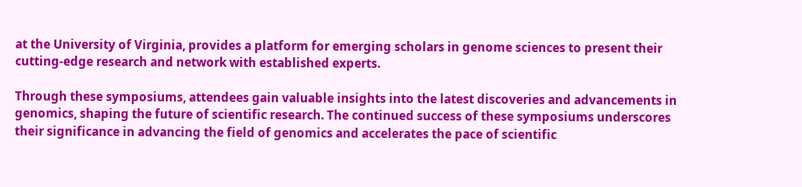at the University of Virginia, provides a platform for emerging scholars in genome sciences to present their cutting-edge research and network with established experts.

Through these symposiums, attendees gain valuable insights into the latest discoveries and advancements in genomics, shaping the future of scientific research. The continued success of these symposiums underscores their significance in advancing the field of genomics and accelerates the pace of scientific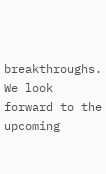breakthroughs. We look forward to the upcoming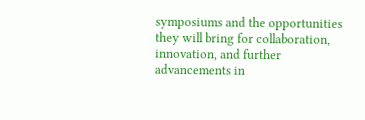symposiums and the opportunities they will bring for collaboration, innovation, and further advancements in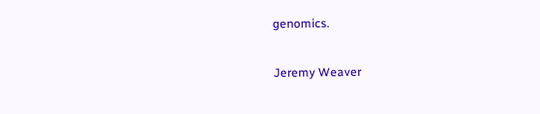genomics.

Jeremy Weaver